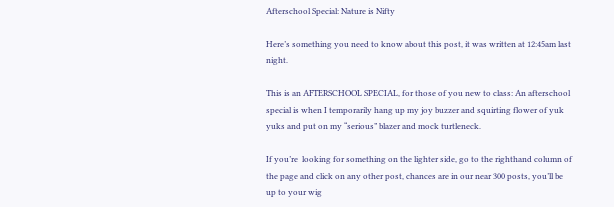Afterschool Special: Nature is Nifty

Here’s something you need to know about this post, it was written at 12:45am last night.

This is an AFTERSCHOOL SPECIAL, for those of you new to class: An afterschool special is when I temporarily hang up my joy buzzer and squirting flower of yuk yuks and put on my “serious” blazer and mock turtleneck.

If you’re  looking for something on the lighter side, go to the righthand column of the page and click on any other post, chances are in our near 300 posts, you’ll be up to your wig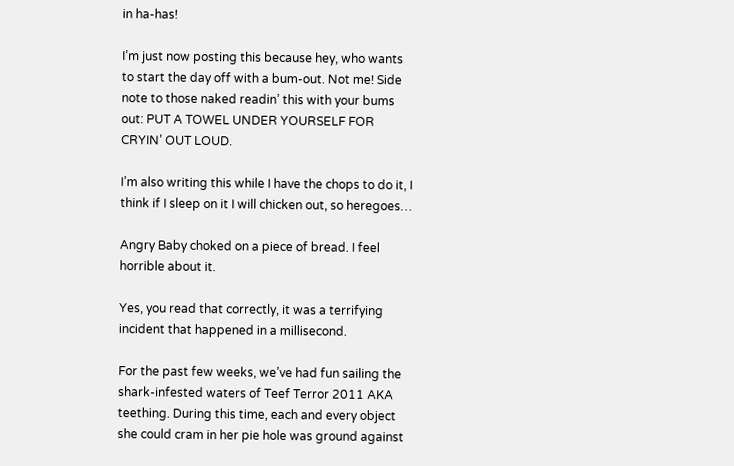in ha-has!

I’m just now posting this because hey, who wants to start the day off with a bum-out. Not me! Side note to those naked readin’ this with your bums out: PUT A TOWEL UNDER YOURSELF FOR CRYIN’ OUT LOUD.

I’m also writing this while I have the chops to do it, I think if I sleep on it I will chicken out, so heregoes…

Angry Baby choked on a piece of bread. I feel horrible about it.

Yes, you read that correctly, it was a terrifying incident that happened in a millisecond.

For the past few weeks, we’ve had fun sailing the shark-infested waters of Teef Terror 2011 AKA teething. During this time, each and every object she could cram in her pie hole was ground against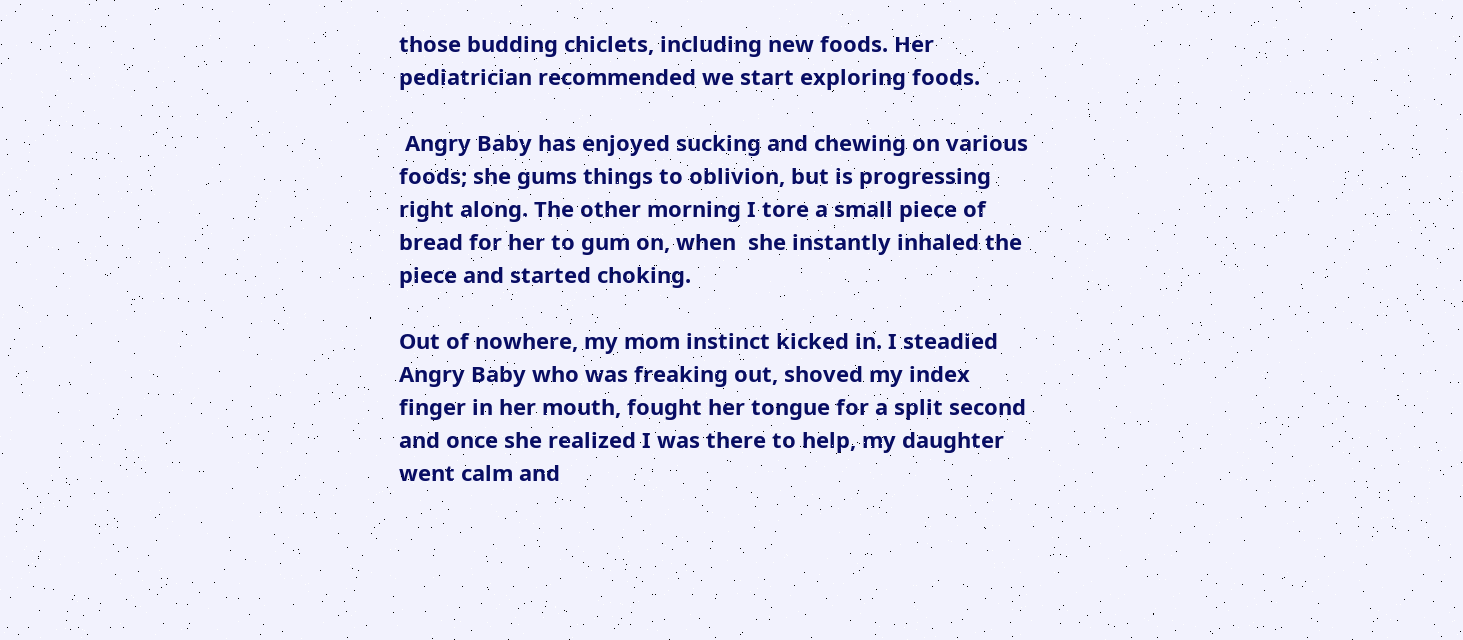those budding chiclets, including new foods. Her pediatrician recommended we start exploring foods.

 Angry Baby has enjoyed sucking and chewing on various foods; she gums things to oblivion, but is progressing right along. The other morning I tore a small piece of bread for her to gum on, when  she instantly inhaled the piece and started choking.

Out of nowhere, my mom instinct kicked in. I steadied Angry Baby who was freaking out, shoved my index finger in her mouth, fought her tongue for a split second and once she realized I was there to help, my daughter went calm and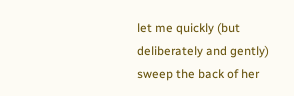let me quickly (but deliberately and gently) sweep the back of her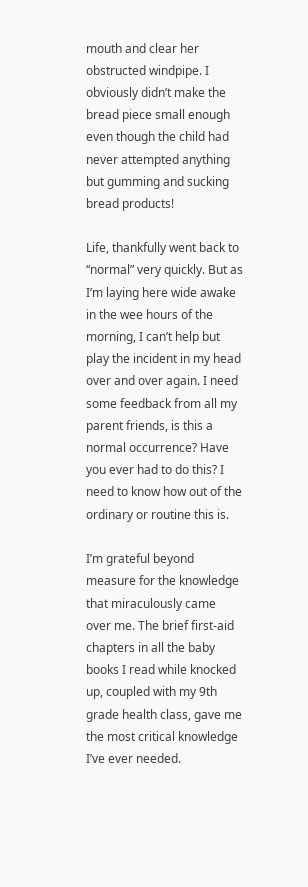mouth and clear her obstructed windpipe. I obviously didn’t make the bread piece small enough even though the child had never attempted anything but gumming and sucking bread products!

Life, thankfully went back to “normal” very quickly. But as I’m laying here wide awake in the wee hours of the morning, I can’t help but play the incident in my head over and over again. I need some feedback from all my parent friends, is this a normal occurrence? Have you ever had to do this? I need to know how out of the ordinary or routine this is.

I’m grateful beyond measure for the knowledge that miraculously came over me. The brief first-aid chapters in all the baby books I read while knocked up, coupled with my 9th grade health class, gave me the most critical knowledge I’ve ever needed.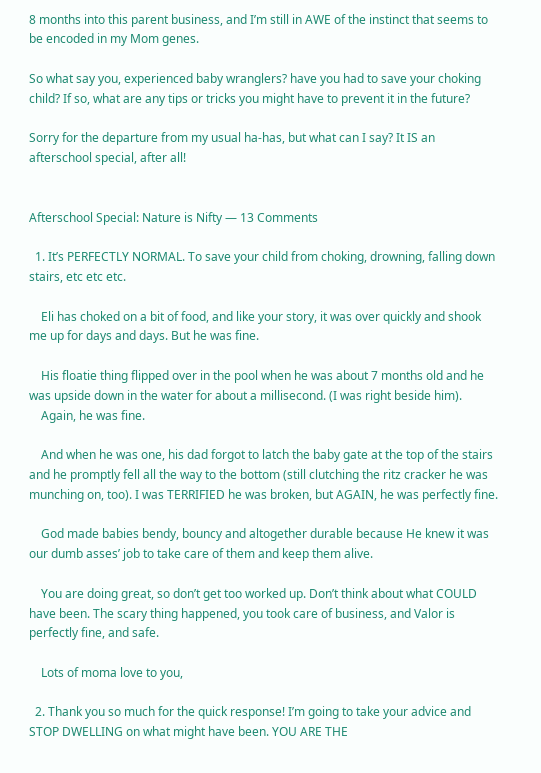8 months into this parent business, and I’m still in AWE of the instinct that seems to be encoded in my Mom genes.

So what say you, experienced baby wranglers? have you had to save your choking child? If so, what are any tips or tricks you might have to prevent it in the future?

Sorry for the departure from my usual ha-has, but what can I say? It IS an afterschool special, after all!


Afterschool Special: Nature is Nifty — 13 Comments

  1. It’s PERFECTLY NORMAL. To save your child from choking, drowning, falling down stairs, etc etc etc.

    Eli has choked on a bit of food, and like your story, it was over quickly and shook me up for days and days. But he was fine.

    His floatie thing flipped over in the pool when he was about 7 months old and he was upside down in the water for about a millisecond. (I was right beside him).
    Again, he was fine.

    And when he was one, his dad forgot to latch the baby gate at the top of the stairs and he promptly fell all the way to the bottom (still clutching the ritz cracker he was munching on, too). I was TERRIFIED he was broken, but AGAIN, he was perfectly fine.

    God made babies bendy, bouncy and altogether durable because He knew it was our dumb asses’ job to take care of them and keep them alive.

    You are doing great, so don’t get too worked up. Don’t think about what COULD have been. The scary thing happened, you took care of business, and Valor is perfectly fine, and safe.

    Lots of moma love to you,

  2. Thank you so much for the quick response! I’m going to take your advice and STOP DWELLING on what might have been. YOU ARE THE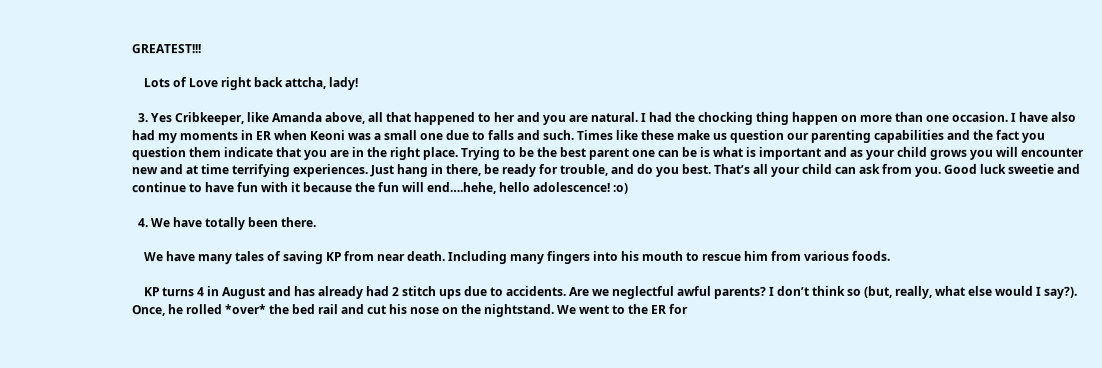GREATEST!!!

    Lots of Love right back attcha, lady!

  3. Yes Cribkeeper, like Amanda above, all that happened to her and you are natural. I had the chocking thing happen on more than one occasion. I have also had my moments in ER when Keoni was a small one due to falls and such. Times like these make us question our parenting capabilities and the fact you question them indicate that you are in the right place. Trying to be the best parent one can be is what is important and as your child grows you will encounter new and at time terrifying experiences. Just hang in there, be ready for trouble, and do you best. That’s all your child can ask from you. Good luck sweetie and continue to have fun with it because the fun will end….hehe, hello adolescence! :o)

  4. We have totally been there.

    We have many tales of saving KP from near death. Including many fingers into his mouth to rescue him from various foods.

    KP turns 4 in August and has already had 2 stitch ups due to accidents. Are we neglectful awful parents? I don’t think so (but, really, what else would I say?). Once, he rolled *over* the bed rail and cut his nose on the nightstand. We went to the ER for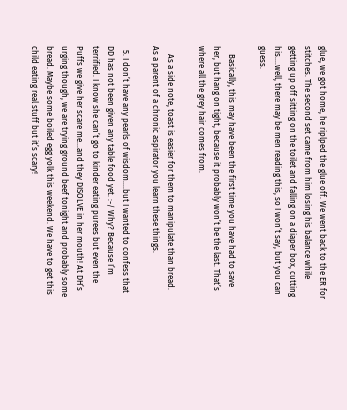glue, we got home, he riplped the glue off. We went back to the ER for stitches. The second set came from him losing his balance while getting up off sitting on the toilet and falling on a diaper box, cutting his….well, there may be men reading this, so I won’t say, but you can guess.

    Basically, this may have been the first time you have had to save her, but hang on tight, because it probably won’t be the last. That’s where all the grey hair comes from.

    As a side note, toast is easier for them to manipulate than bread. As a parent of a chronic aspirator you learn these things.

  5. I don’t have any pearls of wisdom….but I wanted to confess that DD has not been given any table food yet. :-/ Why? Because I’m terrified. I know she can’t go to kinder eating purees but even the Puffs we give her scare me…and they DISOLVE in her mouth! At DH’s urging though, we are trying ground beef tonight and probably some bread. Maybe some boiled egg yolk this weekend. We have to get this child eating real stuff but it’s scary!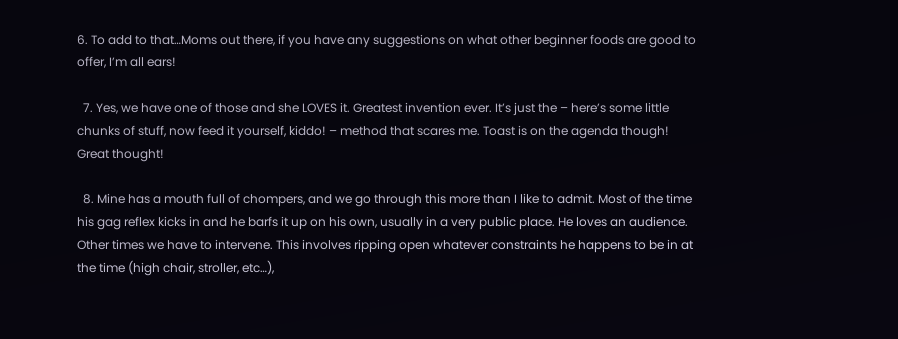6. To add to that…Moms out there, if you have any suggestions on what other beginner foods are good to offer, I’m all ears!

  7. Yes, we have one of those and she LOVES it. Greatest invention ever. It’s just the – here’s some little chunks of stuff, now feed it yourself, kiddo! – method that scares me. Toast is on the agenda though! Great thought!

  8. Mine has a mouth full of chompers, and we go through this more than I like to admit. Most of the time his gag reflex kicks in and he barfs it up on his own, usually in a very public place. He loves an audience. Other times we have to intervene. This involves ripping open whatever constraints he happens to be in at the time (high chair, stroller, etc…),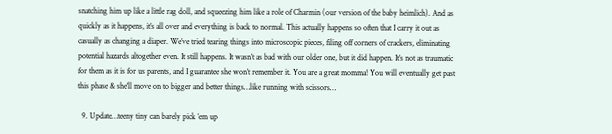snatching him up like a little rag doll, and squeezing him like a role of Charmin (our version of the baby heimlich). And as quickly as it happens, it’s all over and everything is back to normal. This actually happens so often that I carry it out as casually as changing a diaper. We’ve tried tearing things into microscopic pieces, filing off corners of crackers, eliminating potential hazards altogether even. It still happens. It wasn’t as bad with our older one, but it did happen. It’s not as traumatic for them as it is for us parents, and I guarantee she won’t remember it. You are a great momma! You will eventually get past this phase & she’ll move on to bigger and better things…like running with scissors…

  9. Update…teeny tiny can barely pick ’em up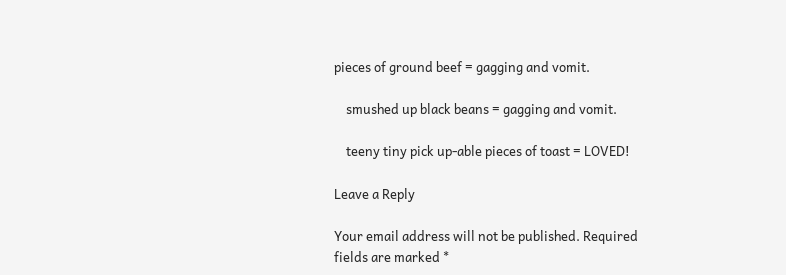pieces of ground beef = gagging and vomit.

    smushed up black beans = gagging and vomit.

    teeny tiny pick up-able pieces of toast = LOVED!

Leave a Reply

Your email address will not be published. Required fields are marked *